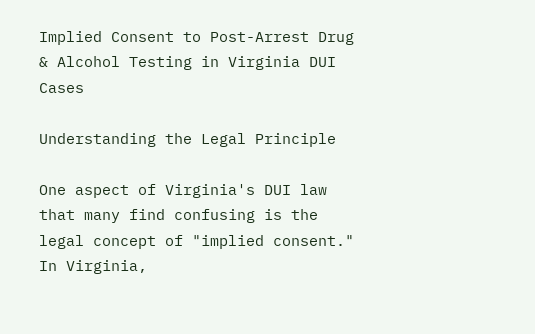Implied Consent to Post-Arrest Drug & Alcohol Testing in Virginia DUI Cases

Understanding the Legal Principle

One aspect of Virginia's DUI law that many find confusing is the legal concept of "implied consent." In Virginia,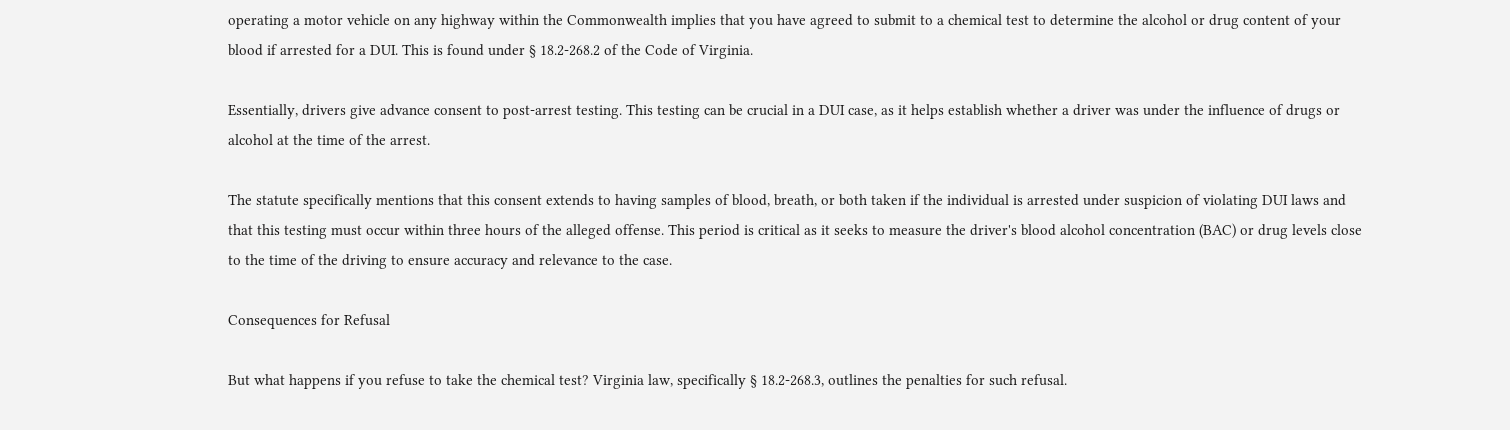operating a motor vehicle on any highway within the Commonwealth implies that you have agreed to submit to a chemical test to determine the alcohol or drug content of your blood if arrested for a DUI. This is found under § 18.2-268.2 of the Code of Virginia.

Essentially, drivers give advance consent to post-arrest testing. This testing can be crucial in a DUI case, as it helps establish whether a driver was under the influence of drugs or alcohol at the time of the arrest.

The statute specifically mentions that this consent extends to having samples of blood, breath, or both taken if the individual is arrested under suspicion of violating DUI laws and that this testing must occur within three hours of the alleged offense. This period is critical as it seeks to measure the driver's blood alcohol concentration (BAC) or drug levels close to the time of the driving to ensure accuracy and relevance to the case.

Consequences for Refusal

But what happens if you refuse to take the chemical test? Virginia law, specifically § 18.2-268.3, outlines the penalties for such refusal.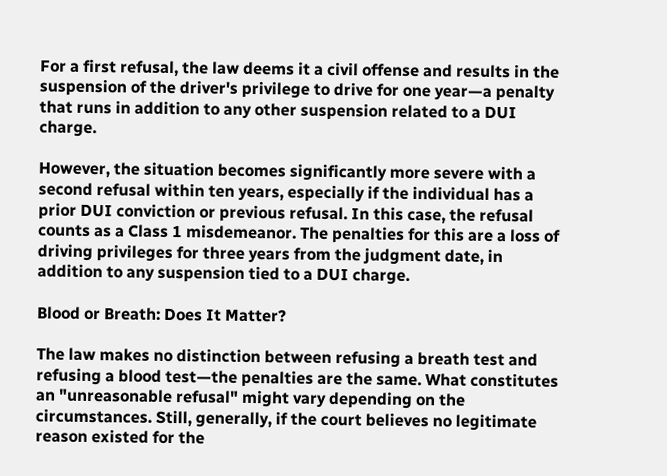For a first refusal, the law deems it a civil offense and results in the suspension of the driver's privilege to drive for one year—a penalty that runs in addition to any other suspension related to a DUI charge.

However, the situation becomes significantly more severe with a second refusal within ten years, especially if the individual has a prior DUI conviction or previous refusal. In this case, the refusal counts as a Class 1 misdemeanor. The penalties for this are a loss of driving privileges for three years from the judgment date, in addition to any suspension tied to a DUI charge.

Blood or Breath: Does It Matter?

The law makes no distinction between refusing a breath test and refusing a blood test—the penalties are the same. What constitutes an "unreasonable refusal" might vary depending on the circumstances. Still, generally, if the court believes no legitimate reason existed for the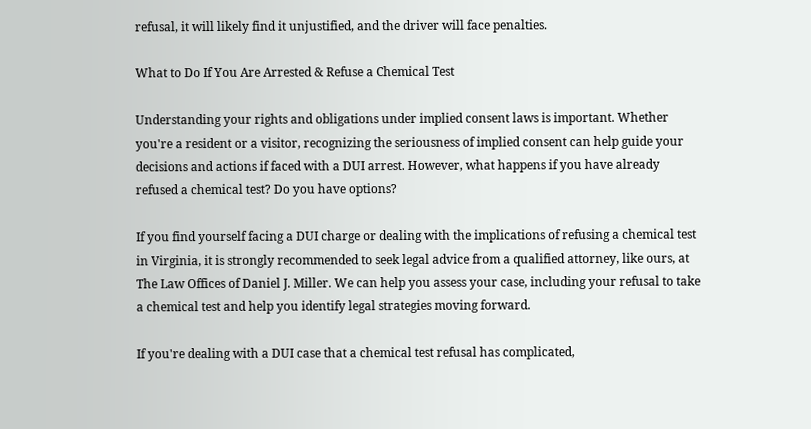refusal, it will likely find it unjustified, and the driver will face penalties.

What to Do If You Are Arrested & Refuse a Chemical Test

Understanding your rights and obligations under implied consent laws is important. Whether you're a resident or a visitor, recognizing the seriousness of implied consent can help guide your decisions and actions if faced with a DUI arrest. However, what happens if you have already refused a chemical test? Do you have options?

If you find yourself facing a DUI charge or dealing with the implications of refusing a chemical test in Virginia, it is strongly recommended to seek legal advice from a qualified attorney, like ours, at The Law Offices of Daniel J. Miller. We can help you assess your case, including your refusal to take a chemical test and help you identify legal strategies moving forward.

If you're dealing with a DUI case that a chemical test refusal has complicated,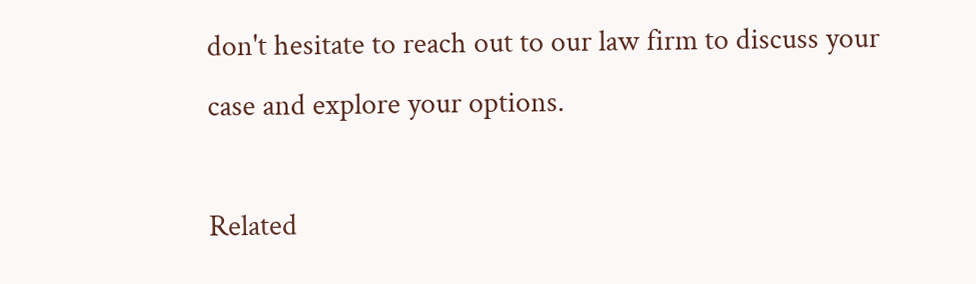don't hesitate to reach out to our law firm to discuss your case and explore your options.

Related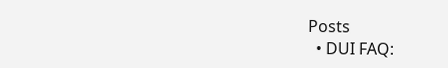Posts
  • DUI FAQ: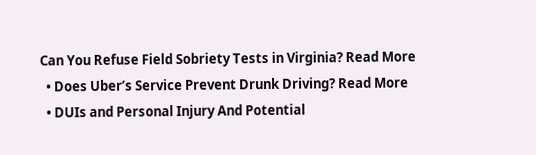Can You Refuse Field Sobriety Tests in Virginia? Read More
  • Does Uber’s Service Prevent Drunk Driving? Read More
  • DUIs and Personal Injury And Potential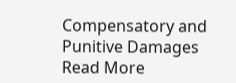Compensatory and Punitive Damages Read More